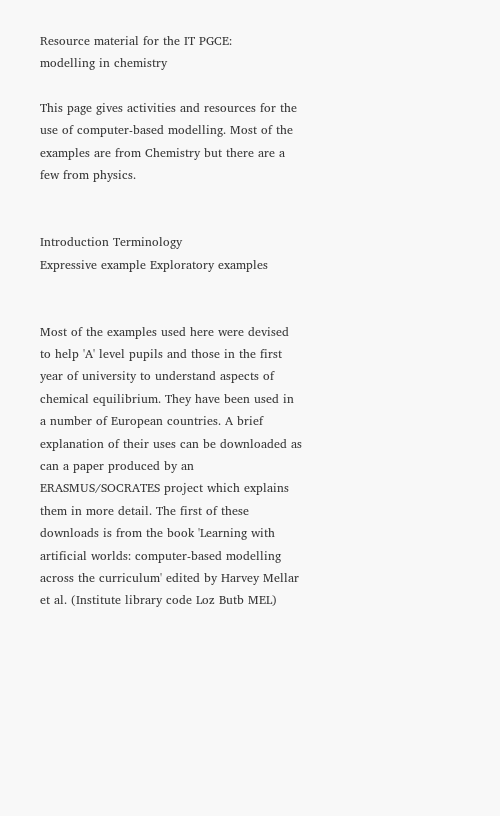Resource material for the IT PGCE:
modelling in chemistry

This page gives activities and resources for the use of computer-based modelling. Most of the examples are from Chemistry but there are a few from physics.


Introduction Terminology
Expressive example Exploratory examples


Most of the examples used here were devised to help 'A' level pupils and those in the first year of university to understand aspects of chemical equilibrium. They have been used in a number of European countries. A brief explanation of their uses can be downloaded as can a paper produced by an ERASMUS/SOCRATES project which explains them in more detail. The first of these downloads is from the book 'Learning with artificial worlds: computer-based modelling across the curriculum' edited by Harvey Mellar et al. (Institute library code Loz Butb MEL)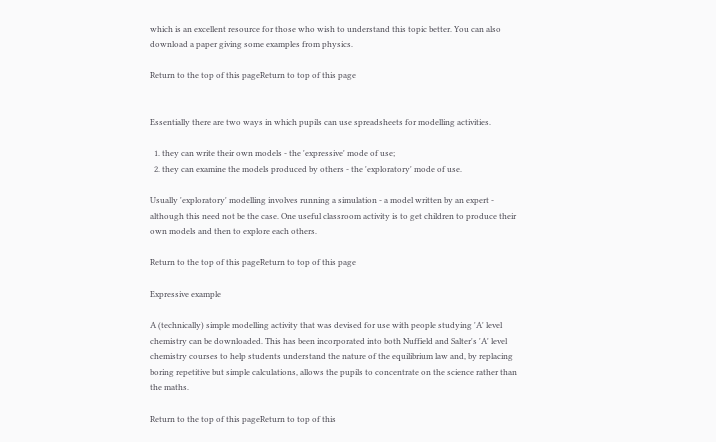which is an excellent resource for those who wish to understand this topic better. You can also download a paper giving some examples from physics.

Return to the top of this pageReturn to top of this page


Essentially there are two ways in which pupils can use spreadsheets for modelling activities.

  1. they can write their own models - the 'expressive' mode of use;
  2. they can examine the models produced by others - the 'exploratory' mode of use.

Usually 'exploratory' modelling involves running a simulation - a model written by an expert - although this need not be the case. One useful classroom activity is to get children to produce their own models and then to explore each others.

Return to the top of this pageReturn to top of this page

Expressive example

A (technically) simple modelling activity that was devised for use with people studying 'A' level chemistry can be downloaded. This has been incorporated into both Nuffield and Salter's 'A' level chemistry courses to help students understand the nature of the equilibrium law and, by replacing boring repetitive but simple calculations, allows the pupils to concentrate on the science rather than the maths.

Return to the top of this pageReturn to top of this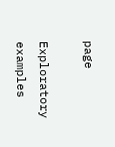page

Exploratory examples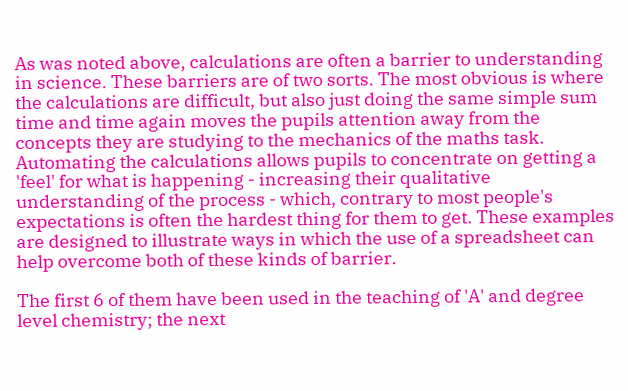As was noted above, calculations are often a barrier to understanding in science. These barriers are of two sorts. The most obvious is where the calculations are difficult, but also just doing the same simple sum time and time again moves the pupils attention away from the concepts they are studying to the mechanics of the maths task. Automating the calculations allows pupils to concentrate on getting a 'feel' for what is happening - increasing their qualitative understanding of the process - which, contrary to most people's expectations is often the hardest thing for them to get. These examples are designed to illustrate ways in which the use of a spreadsheet can help overcome both of these kinds of barrier.

The first 6 of them have been used in the teaching of 'A' and degree level chemistry; the next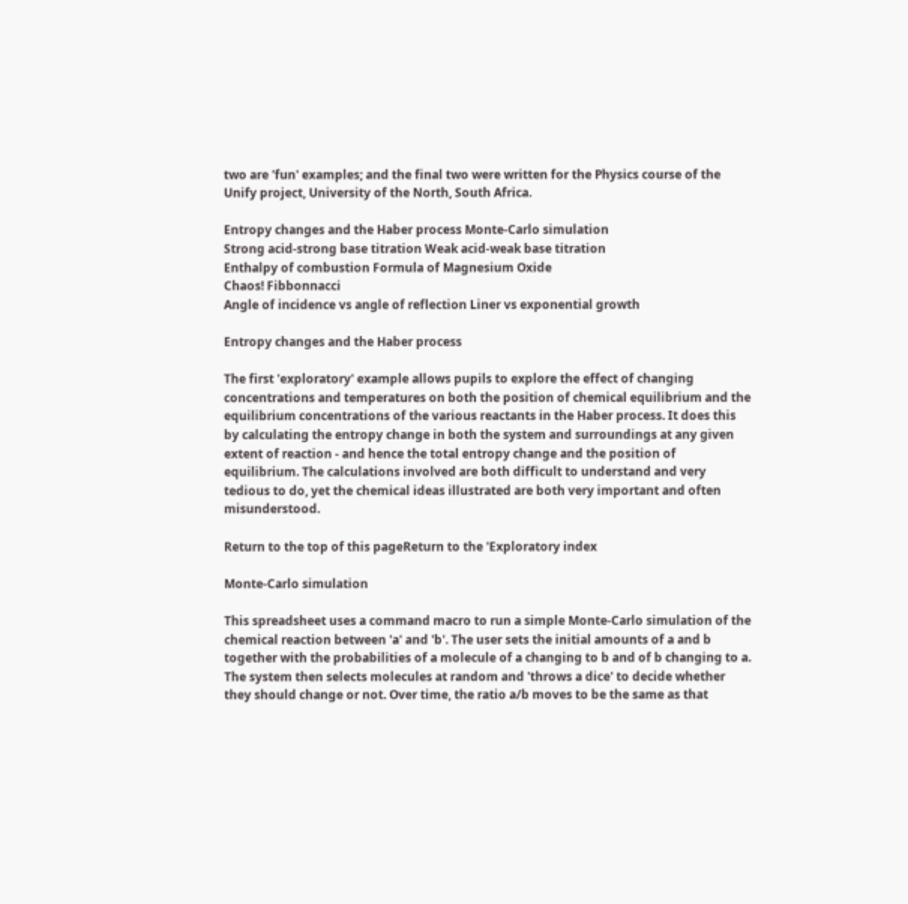two are 'fun' examples; and the final two were written for the Physics course of the Unify project, University of the North, South Africa.

Entropy changes and the Haber process Monte-Carlo simulation
Strong acid-strong base titration Weak acid-weak base titration
Enthalpy of combustion Formula of Magnesium Oxide
Chaos! Fibbonnacci
Angle of incidence vs angle of reflection Liner vs exponential growth

Entropy changes and the Haber process

The first 'exploratory' example allows pupils to explore the effect of changing concentrations and temperatures on both the position of chemical equilibrium and the equilibrium concentrations of the various reactants in the Haber process. It does this by calculating the entropy change in both the system and surroundings at any given extent of reaction - and hence the total entropy change and the position of equilibrium. The calculations involved are both difficult to understand and very tedious to do, yet the chemical ideas illustrated are both very important and often misunderstood.

Return to the top of this pageReturn to the 'Exploratory index

Monte-Carlo simulation

This spreadsheet uses a command macro to run a simple Monte-Carlo simulation of the chemical reaction between 'a' and 'b'. The user sets the initial amounts of a and b together with the probabilities of a molecule of a changing to b and of b changing to a. The system then selects molecules at random and 'throws a dice' to decide whether they should change or not. Over time, the ratio a/b moves to be the same as that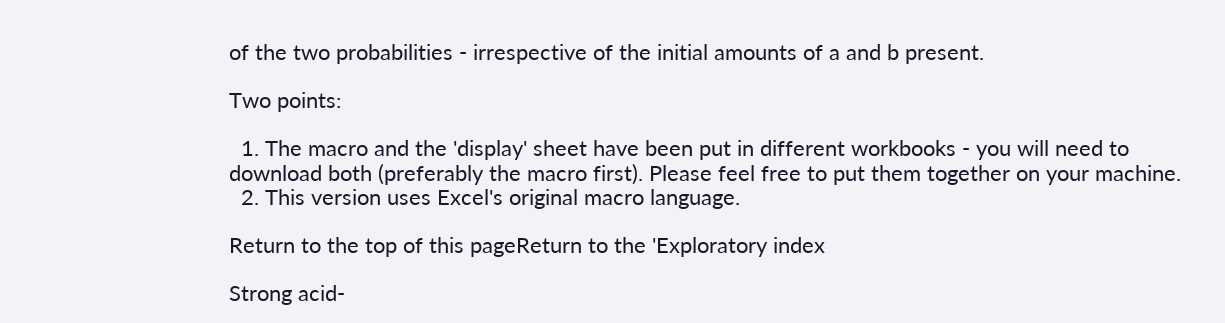of the two probabilities - irrespective of the initial amounts of a and b present.

Two points:

  1. The macro and the 'display' sheet have been put in different workbooks - you will need to download both (preferably the macro first). Please feel free to put them together on your machine.
  2. This version uses Excel's original macro language.

Return to the top of this pageReturn to the 'Exploratory index

Strong acid-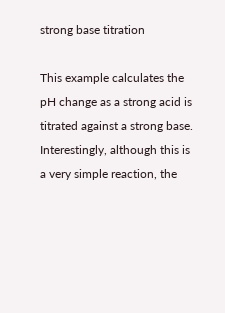strong base titration

This example calculates the pH change as a strong acid is titrated against a strong base. Interestingly, although this is a very simple reaction, the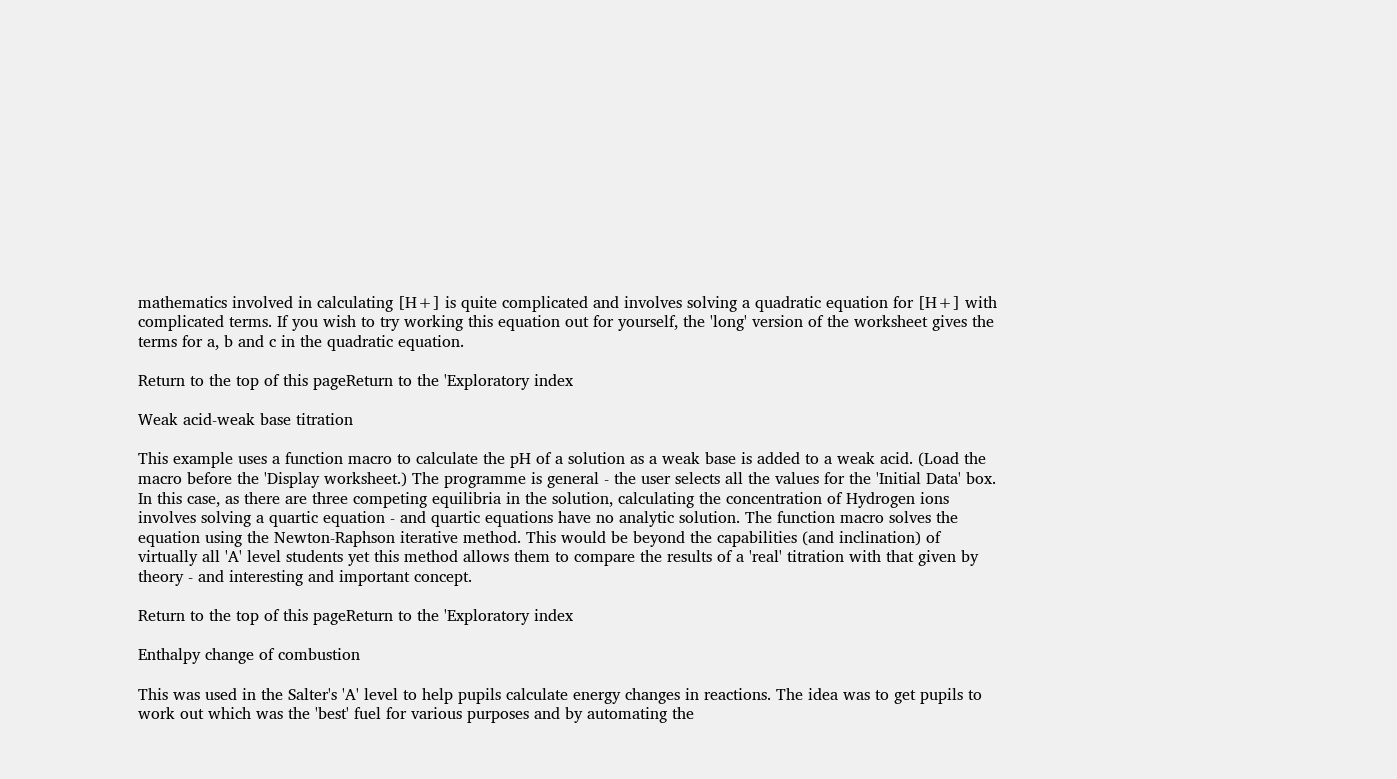mathematics involved in calculating [H+] is quite complicated and involves solving a quadratic equation for [H+] with complicated terms. If you wish to try working this equation out for yourself, the 'long' version of the worksheet gives the terms for a, b and c in the quadratic equation.

Return to the top of this pageReturn to the 'Exploratory index

Weak acid-weak base titration

This example uses a function macro to calculate the pH of a solution as a weak base is added to a weak acid. (Load the macro before the 'Display worksheet.) The programme is general - the user selects all the values for the 'Initial Data' box. In this case, as there are three competing equilibria in the solution, calculating the concentration of Hydrogen ions involves solving a quartic equation - and quartic equations have no analytic solution. The function macro solves the equation using the Newton-Raphson iterative method. This would be beyond the capabilities (and inclination) of virtually all 'A' level students yet this method allows them to compare the results of a 'real' titration with that given by theory - and interesting and important concept.

Return to the top of this pageReturn to the 'Exploratory index

Enthalpy change of combustion

This was used in the Salter's 'A' level to help pupils calculate energy changes in reactions. The idea was to get pupils to work out which was the 'best' fuel for various purposes and by automating the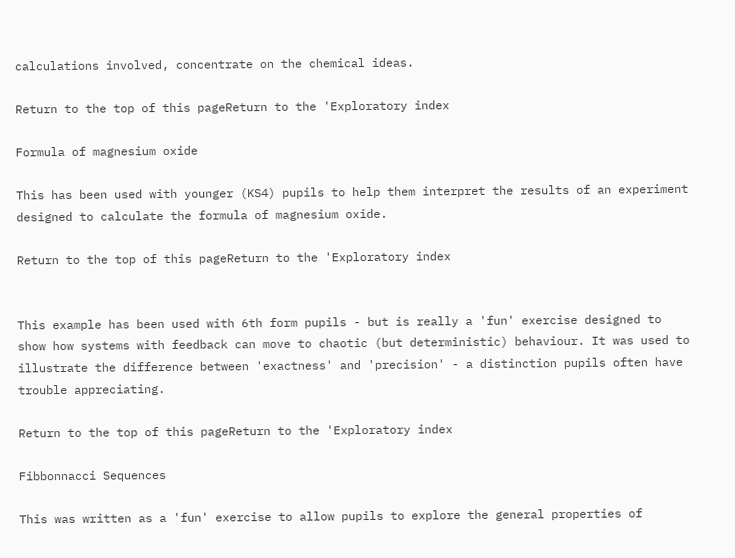calculations involved, concentrate on the chemical ideas.

Return to the top of this pageReturn to the 'Exploratory index

Formula of magnesium oxide

This has been used with younger (KS4) pupils to help them interpret the results of an experiment designed to calculate the formula of magnesium oxide.

Return to the top of this pageReturn to the 'Exploratory index


This example has been used with 6th form pupils - but is really a 'fun' exercise designed to show how systems with feedback can move to chaotic (but deterministic) behaviour. It was used to illustrate the difference between 'exactness' and 'precision' - a distinction pupils often have trouble appreciating.

Return to the top of this pageReturn to the 'Exploratory index

Fibbonnacci Sequences

This was written as a 'fun' exercise to allow pupils to explore the general properties of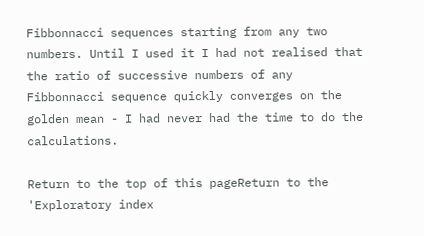Fibbonnacci sequences starting from any two numbers. Until I used it I had not realised that the ratio of successive numbers of any Fibbonnacci sequence quickly converges on the golden mean - I had never had the time to do the calculations.

Return to the top of this pageReturn to the 'Exploratory index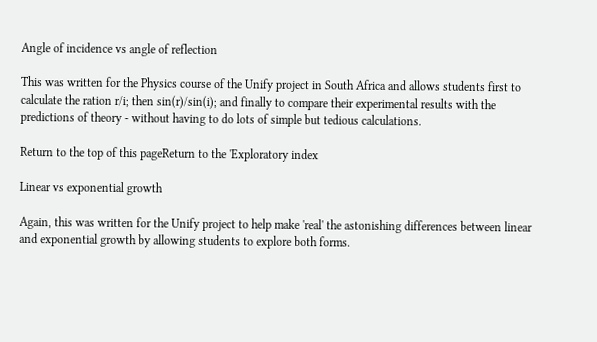Angle of incidence vs angle of reflection

This was written for the Physics course of the Unify project in South Africa and allows students first to calculate the ration r/i; then sin(r)/sin(i); and finally to compare their experimental results with the predictions of theory - without having to do lots of simple but tedious calculations.

Return to the top of this pageReturn to the 'Exploratory index

Linear vs exponential growth

Again, this was written for the Unify project to help make 'real' the astonishing differences between linear and exponential growth by allowing students to explore both forms.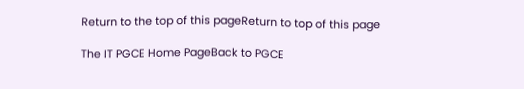Return to the top of this pageReturn to top of this page

The IT PGCE Home PageBack to PGCE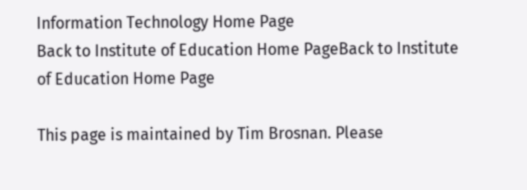Information Technology Home Page
Back to Institute of Education Home PageBack to Institute of Education Home Page

This page is maintained by Tim Brosnan. Please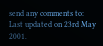send any comments to:
Last updated on 23rd May 2001.